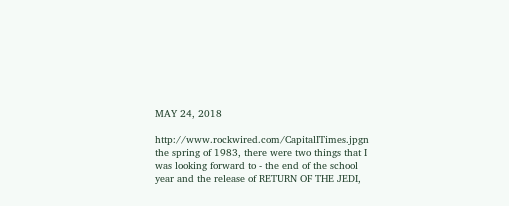MAY 24, 2018

http://www.rockwired.com/CapitalITimes.jpgn the spring of 1983, there were two things that I was looking forward to - the end of the school year and the release of RETURN OF THE JEDI,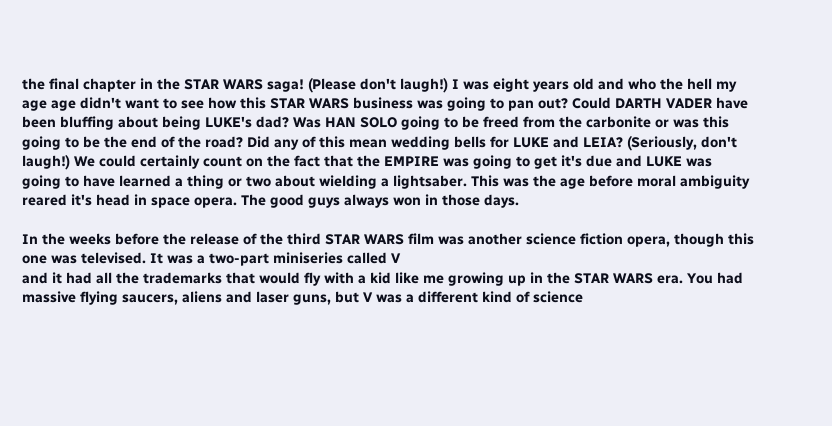the final chapter in the STAR WARS saga! (Please don't laugh!) I was eight years old and who the hell my age age didn't want to see how this STAR WARS business was going to pan out? Could DARTH VADER have been bluffing about being LUKE's dad? Was HAN SOLO going to be freed from the carbonite or was this going to be the end of the road? Did any of this mean wedding bells for LUKE and LEIA? (Seriously, don't laugh!) We could certainly count on the fact that the EMPIRE was going to get it's due and LUKE was going to have learned a thing or two about wielding a lightsaber. This was the age before moral ambiguity reared it's head in space opera. The good guys always won in those days.

In the weeks before the release of the third STAR WARS film was another science fiction opera, though this one was televised. It was a two-part miniseries called V
and it had all the trademarks that would fly with a kid like me growing up in the STAR WARS era. You had massive flying saucers, aliens and laser guns, but V was a different kind of science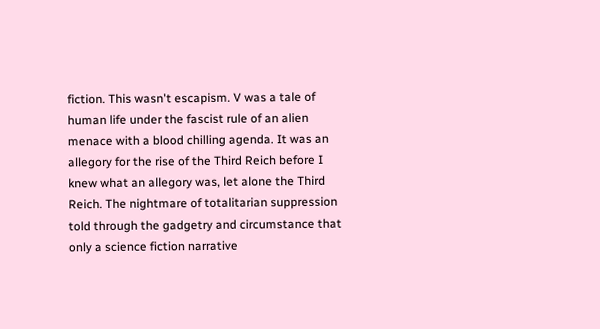fiction. This wasn't escapism. V was a tale of human life under the fascist rule of an alien menace with a blood chilling agenda. It was an allegory for the rise of the Third Reich before I knew what an allegory was, let alone the Third Reich. The nightmare of totalitarian suppression told through the gadgetry and circumstance that only a science fiction narrative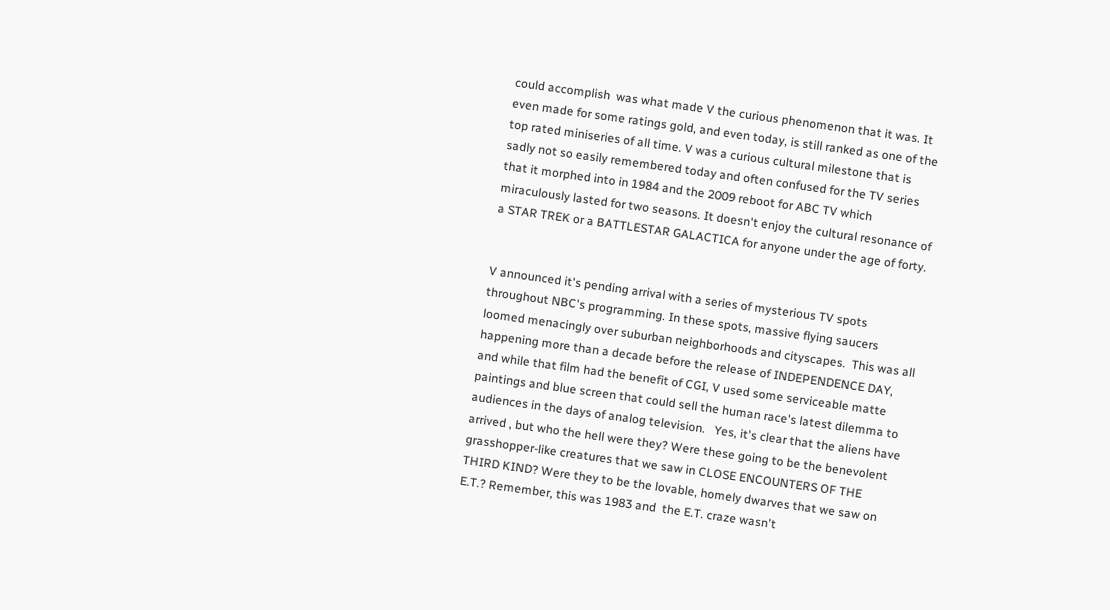could accomplish  was what made V the curious phenomenon that it was. It even made for some ratings gold, and even today, is still ranked as one of the top rated miniseries of all time. V was a curious cultural milestone that is sadly not so easily remembered today and often confused for the TV series that it morphed into in 1984 and the 2009 reboot for ABC TV which miraculously lasted for two seasons. It doesn't enjoy the cultural resonance of a STAR TREK or a BATTLESTAR GALACTICA for anyone under the age of forty.


V announced it's pending arrival with a series of mysterious TV spots throughout NBC's programming. In these spots, massive flying saucers loomed menacingly over suburban neighborhoods and cityscapes.  This was all happening more than a decade before the release of INDEPENDENCE DAY, and while that film had the benefit of CGI, V used some serviceable matte paintings and blue screen that could sell the human race's latest dilemma to audiences in the days of analog television.   Yes, it's clear that the aliens have arrived , but who the hell were they? Were these going to be the benevolent grasshopper-like creatures that we saw in CLOSE ENCOUNTERS OF THE THIRD KIND? Were they to be the lovable, homely dwarves that we saw on E.T.? Remember, this was 1983 and  the E.T. craze wasn't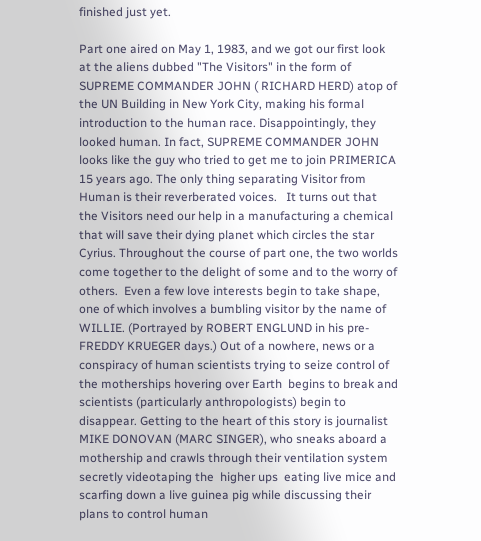finished just yet.

Part one aired on May 1, 1983, and we got our first look at the aliens dubbed "The Visitors" in the form of  SUPREME COMMANDER JOHN ( RICHARD HERD) atop of the UN Building in New York City, making his formal introduction to the human race. Disappointingly, they looked human. In fact, SUPREME COMMANDER JOHN looks like the guy who tried to get me to join PRIMERICA 15 years ago. The only thing separating Visitor from Human is their reverberated voices.   It turns out that the Visitors need our help in a manufacturing a chemical that will save their dying planet which circles the star Cyrius. Throughout the course of part one, the two worlds come together to the delight of some and to the worry of others.  Even a few love interests begin to take shape, one of which involves a bumbling visitor by the name of WILLIE. (Portrayed by ROBERT ENGLUND in his pre-FREDDY KRUEGER days.) Out of a nowhere, news or a conspiracy of human scientists trying to seize control of the motherships hovering over Earth  begins to break and scientists (particularly anthropologists) begin to disappear. Getting to the heart of this story is journalist MIKE DONOVAN (MARC SINGER), who sneaks aboard a mothership and crawls through their ventilation system secretly videotaping the  higher ups  eating live mice and scarfing down a live guinea pig while discussing their plans to control human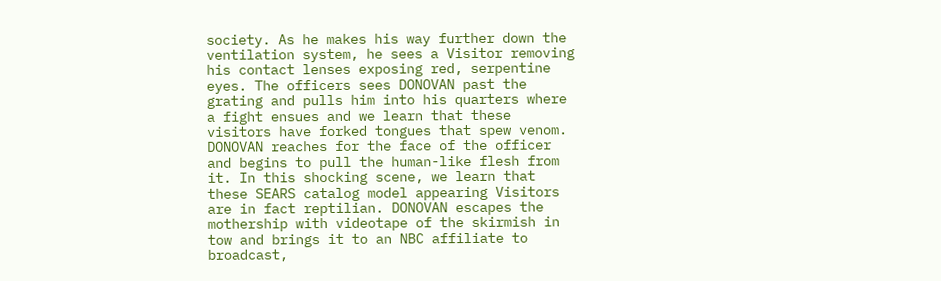society. As he makes his way further down the ventilation system, he sees a Visitor removing his contact lenses exposing red, serpentine eyes. The officers sees DONOVAN past the grating and pulls him into his quarters where a fight ensues and we learn that these visitors have forked tongues that spew venom. DONOVAN reaches for the face of the officer and begins to pull the human-like flesh from it. In this shocking scene, we learn that these SEARS catalog model appearing Visitors are in fact reptilian. DONOVAN escapes the mothership with videotape of the skirmish in tow and brings it to an NBC affiliate to broadcast,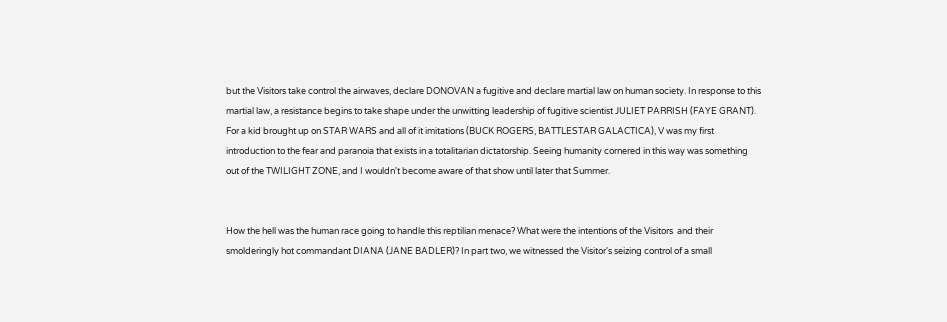but the Visitors take control the airwaves, declare DONOVAN a fugitive and declare martial law on human society. In response to this martial law, a resistance begins to take shape under the unwitting leadership of fugitive scientist JULIET PARRISH (FAYE GRANT). For a kid brought up on STAR WARS and all of it imitations (BUCK ROGERS, BATTLESTAR GALACTICA), V was my first introduction to the fear and paranoia that exists in a totalitarian dictatorship. Seeing humanity cornered in this way was something out of the TWILIGHT ZONE, and I wouldn't become aware of that show until later that Summer.


How the hell was the human race going to handle this reptilian menace? What were the intentions of the Visitors  and their smolderingly hot commandant DIANA (JANE BADLER)? In part two, we witnessed the Visitor's seizing control of a small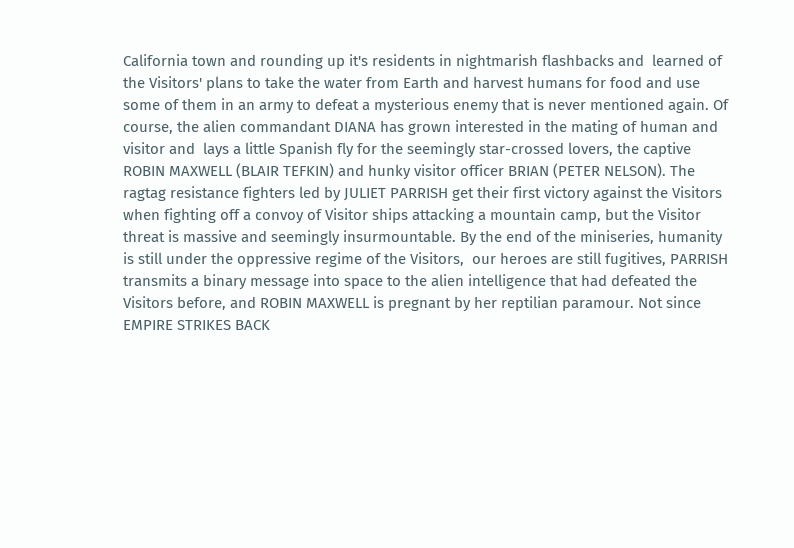California town and rounding up it's residents in nightmarish flashbacks and  learned of the Visitors' plans to take the water from Earth and harvest humans for food and use some of them in an army to defeat a mysterious enemy that is never mentioned again. Of course, the alien commandant DIANA has grown interested in the mating of human and visitor and  lays a little Spanish fly for the seemingly star-crossed lovers, the captive ROBIN MAXWELL (BLAIR TEFKIN) and hunky visitor officer BRIAN (PETER NELSON). The ragtag resistance fighters led by JULIET PARRISH get their first victory against the Visitors when fighting off a convoy of Visitor ships attacking a mountain camp, but the Visitor threat is massive and seemingly insurmountable. By the end of the miniseries, humanity is still under the oppressive regime of the Visitors,  our heroes are still fugitives, PARRISH transmits a binary message into space to the alien intelligence that had defeated the Visitors before, and ROBIN MAXWELL is pregnant by her reptilian paramour. Not since EMPIRE STRIKES BACK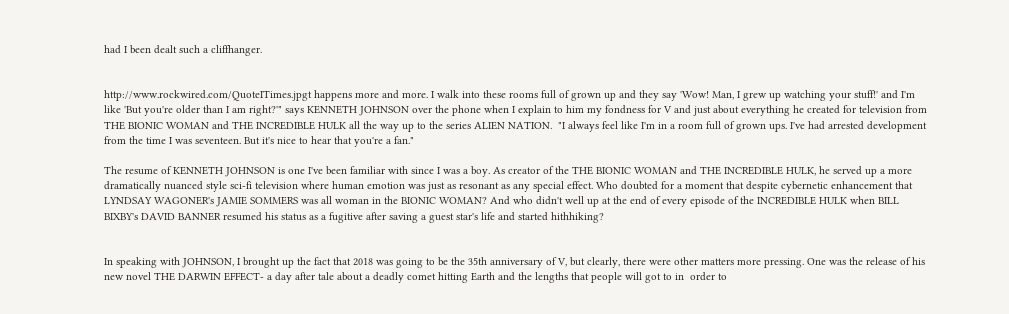had I been dealt such a cliffhanger.


http://www.rockwired.com/QuoteITimes.jpgt happens more and more. I walk into these rooms full of grown up and they say 'Wow! Man, I grew up watching your stuff!' and I'm like 'But you're older than I am right?'" says KENNETH JOHNSON over the phone when I explain to him my fondness for V and just about everything he created for television from THE BIONIC WOMAN and THE INCREDIBLE HULK all the way up to the series ALIEN NATION.  "I always feel like I'm in a room full of grown ups. I've had arrested development from the time I was seventeen. But it's nice to hear that you're a fan."

The resume of KENNETH JOHNSON is one I've been familiar with since I was a boy. As creator of the THE BIONIC WOMAN and THE INCREDIBLE HULK, he served up a more dramatically nuanced style sci-fi television where human emotion was just as resonant as any special effect. Who doubted for a moment that despite cybernetic enhancement that LYNDSAY WAGONER's JAMIE SOMMERS was all woman in the BIONIC WOMAN? And who didn't well up at the end of every episode of the INCREDIBLE HULK when BILL BIXBY's DAVID BANNER resumed his status as a fugitive after saving a guest star's life and started hithhiking?


In speaking with JOHNSON, I brought up the fact that 2018 was going to be the 35th anniversary of V, but clearly, there were other matters more pressing. One was the release of his new novel THE DARWIN EFFECT- a day after tale about a deadly comet hitting Earth and the lengths that people will got to in  order to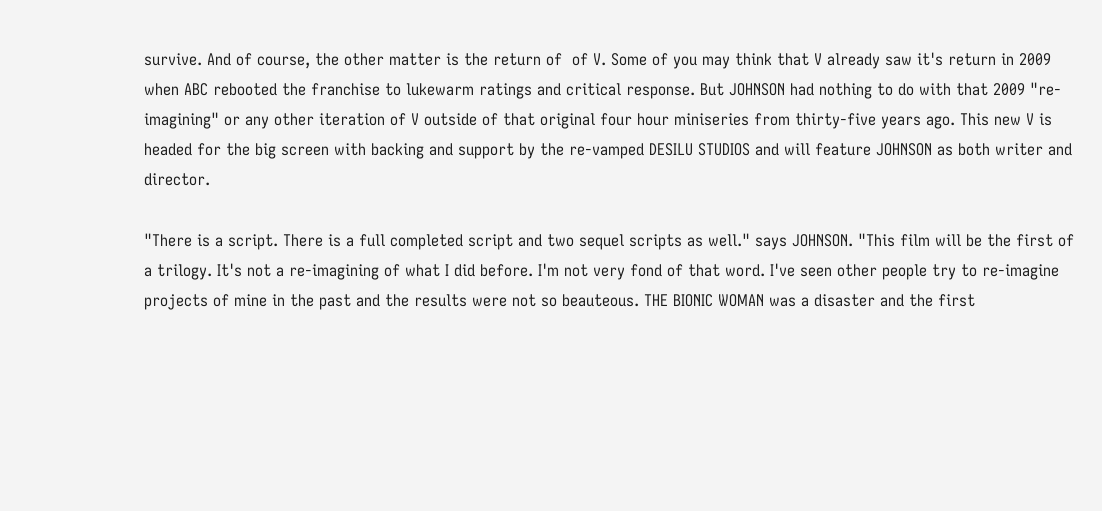survive. And of course, the other matter is the return of  of V. Some of you may think that V already saw it's return in 2009 when ABC rebooted the franchise to lukewarm ratings and critical response. But JOHNSON had nothing to do with that 2009 "re-imagining" or any other iteration of V outside of that original four hour miniseries from thirty-five years ago. This new V is headed for the big screen with backing and support by the re-vamped DESILU STUDIOS and will feature JOHNSON as both writer and director.

"There is a script. There is a full completed script and two sequel scripts as well." says JOHNSON. "This film will be the first of a trilogy. It's not a re-imagining of what I did before. I'm not very fond of that word. I've seen other people try to re-imagine projects of mine in the past and the results were not so beauteous. THE BIONIC WOMAN was a disaster and the first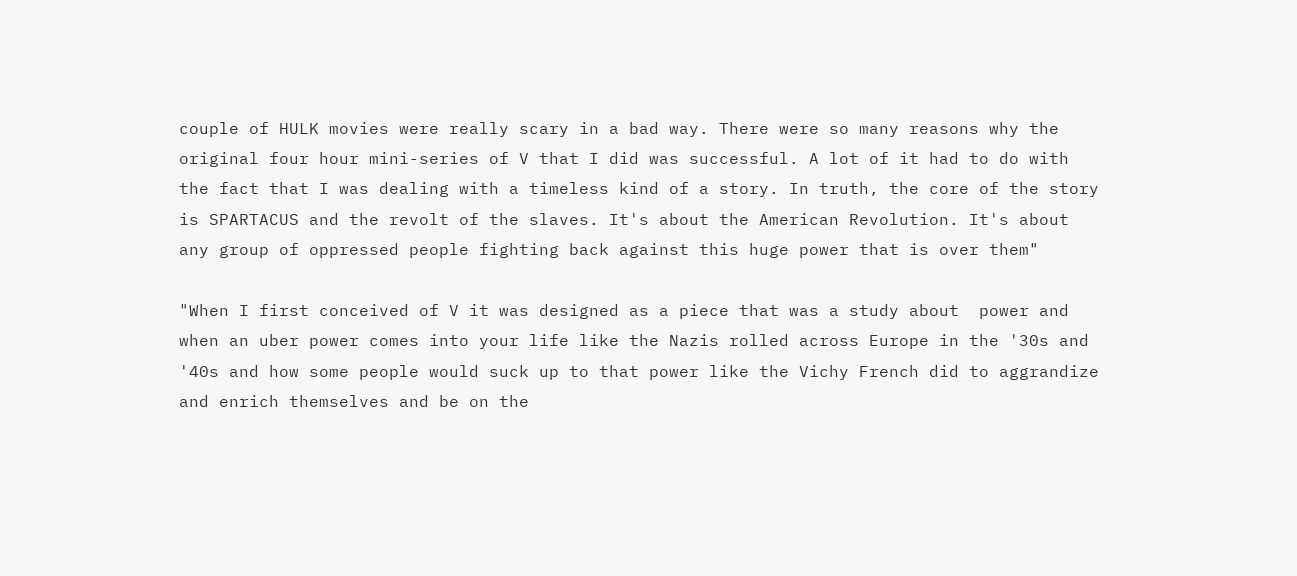couple of HULK movies were really scary in a bad way. There were so many reasons why the original four hour mini-series of V that I did was successful. A lot of it had to do with the fact that I was dealing with a timeless kind of a story. In truth, the core of the story is SPARTACUS and the revolt of the slaves. It's about the American Revolution. It's about any group of oppressed people fighting back against this huge power that is over them"

"When I first conceived of V it was designed as a piece that was a study about  power and when an uber power comes into your life like the Nazis rolled across Europe in the '30s and '40s and how some people would suck up to that power like the Vichy French did to aggrandize and enrich themselves and be on the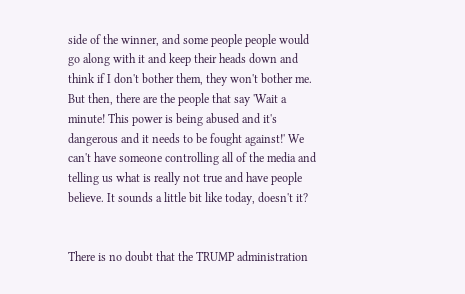side of the winner, and some people people would go along with it and keep their heads down and think if I don't bother them, they won't bother me.  But then, there are the people that say 'Wait a minute! This power is being abused and it's dangerous and it needs to be fought against!' We can't have someone controlling all of the media and telling us what is really not true and have people believe. It sounds a little bit like today, doesn't it?


There is no doubt that the TRUMP administration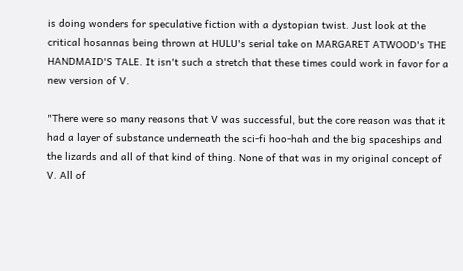is doing wonders for speculative fiction with a dystopian twist. Just look at the critical hosannas being thrown at HULU's serial take on MARGARET ATWOOD's THE HANDMAID'S TALE. It isn't such a stretch that these times could work in favor for a new version of V.

"There were so many reasons that V was successful, but the core reason was that it had a layer of substance underneath the sci-fi hoo-hah and the big spaceships and the lizards and all of that kind of thing. None of that was in my original concept of V. All of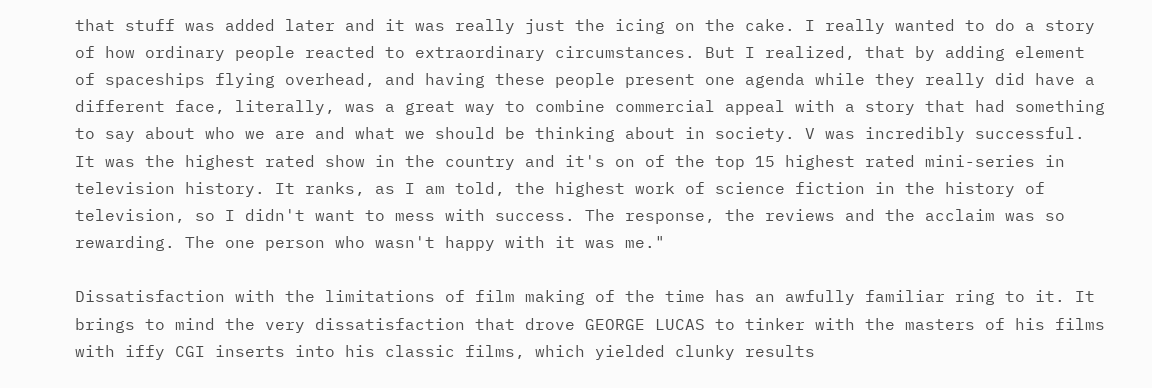that stuff was added later and it was really just the icing on the cake. I really wanted to do a story of how ordinary people reacted to extraordinary circumstances. But I realized, that by adding element of spaceships flying overhead, and having these people present one agenda while they really did have a different face, literally, was a great way to combine commercial appeal with a story that had something to say about who we are and what we should be thinking about in society. V was incredibly successful. It was the highest rated show in the country and it's on of the top 15 highest rated mini-series in television history. It ranks, as I am told, the highest work of science fiction in the history of television, so I didn't want to mess with success. The response, the reviews and the acclaim was so rewarding. The one person who wasn't happy with it was me."

Dissatisfaction with the limitations of film making of the time has an awfully familiar ring to it. It brings to mind the very dissatisfaction that drove GEORGE LUCAS to tinker with the masters of his films with iffy CGI inserts into his classic films, which yielded clunky results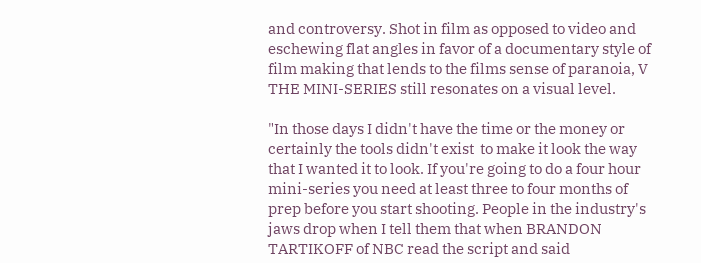and controversy. Shot in film as opposed to video and eschewing flat angles in favor of a documentary style of film making that lends to the films sense of paranoia, V THE MINI-SERIES still resonates on a visual level.

"In those days I didn't have the time or the money or certainly the tools didn't exist  to make it look the way that I wanted it to look. If you're going to do a four hour mini-series you need at least three to four months of prep before you start shooting. People in the industry's jaws drop when I tell them that when BRANDON TARTIKOFF of NBC read the script and said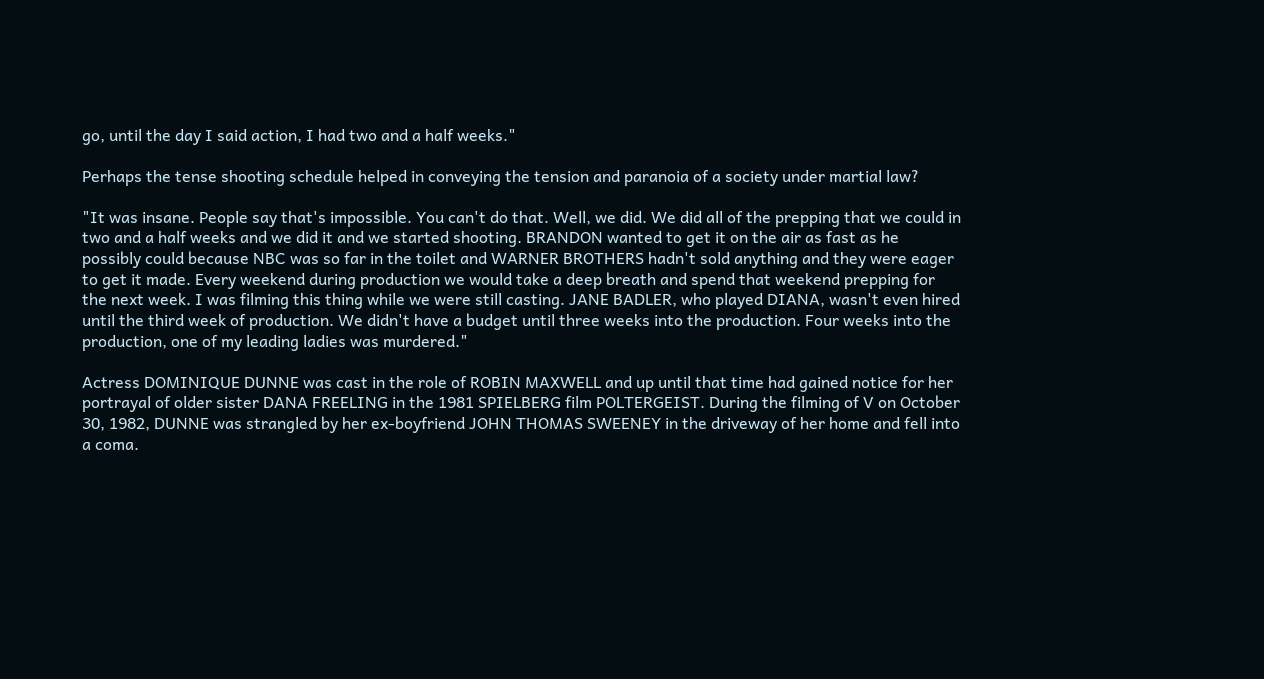go, until the day I said action, I had two and a half weeks."

Perhaps the tense shooting schedule helped in conveying the tension and paranoia of a society under martial law?

"It was insane. People say that's impossible. You can't do that. Well, we did. We did all of the prepping that we could in two and a half weeks and we did it and we started shooting. BRANDON wanted to get it on the air as fast as he possibly could because NBC was so far in the toilet and WARNER BROTHERS hadn't sold anything and they were eager to get it made. Every weekend during production we would take a deep breath and spend that weekend prepping for the next week. I was filming this thing while we were still casting. JANE BADLER, who played DIANA, wasn't even hired until the third week of production. We didn't have a budget until three weeks into the production. Four weeks into the production, one of my leading ladies was murdered."

Actress DOMINIQUE DUNNE was cast in the role of ROBIN MAXWELL and up until that time had gained notice for her portrayal of older sister DANA FREELING in the 1981 SPIELBERG film POLTERGEIST. During the filming of V on October 30, 1982, DUNNE was strangled by her ex-boyfriend JOHN THOMAS SWEENEY in the driveway of her home and fell into a coma.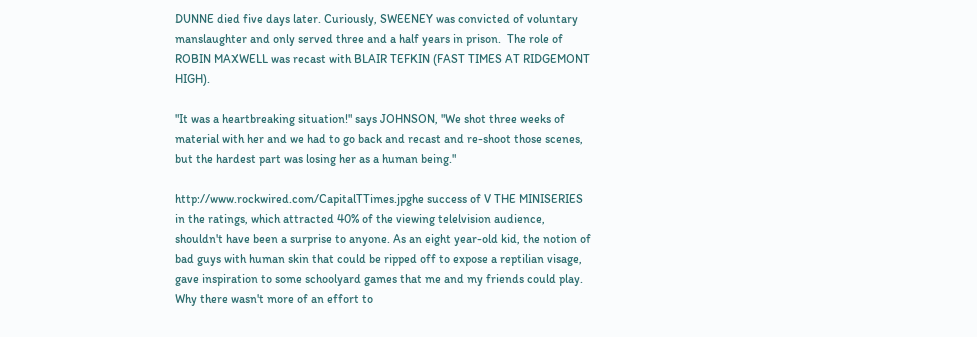DUNNE died five days later. Curiously, SWEENEY was convicted of voluntary manslaughter and only served three and a half years in prison.  The role of ROBIN MAXWELL was recast with BLAIR TEFKIN (FAST TIMES AT RIDGEMONT HIGH).

"It was a heartbreaking situation!" says JOHNSON, "We shot three weeks of material with her and we had to go back and recast and re-shoot those scenes, but the hardest part was losing her as a human being."

http://www.rockwired.com/CapitalTTimes.jpghe success of V THE MINISERIES in the ratings, which attracted 40% of the viewing telelvision audience, shouldn't have been a surprise to anyone. As an eight year-old kid, the notion of bad guys with human skin that could be ripped off to expose a reptilian visage, gave inspiration to some schoolyard games that me and my friends could play. Why there wasn't more of an effort to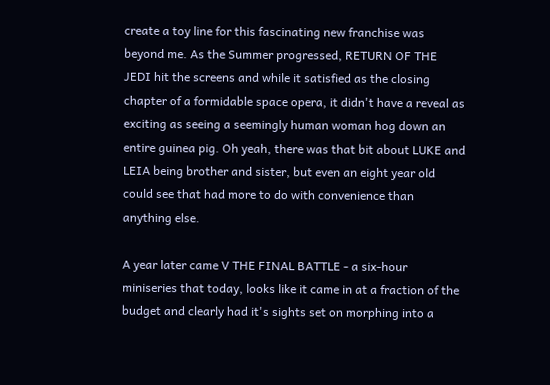create a toy line for this fascinating new franchise was beyond me. As the Summer progressed, RETURN OF THE JEDI hit the screens and while it satisfied as the closing chapter of a formidable space opera, it didn't have a reveal as exciting as seeing a seemingly human woman hog down an entire guinea pig. Oh yeah, there was that bit about LUKE and LEIA being brother and sister, but even an eight year old could see that had more to do with convenience than anything else.

A year later came V THE FINAL BATTLE - a six-hour miniseries that today, looks like it came in at a fraction of the budget and clearly had it's sights set on morphing into a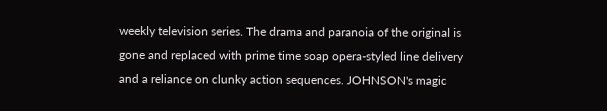weekly television series. The drama and paranoia of the original is gone and replaced with prime time soap opera-styled line delivery and a reliance on clunky action sequences. JOHNSON's magic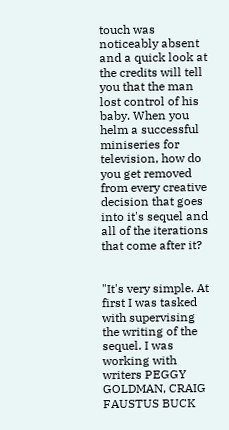touch was noticeably absent and a quick look at the credits will tell you that the man lost control of his baby. When you helm a successful  miniseries for television, how do you get removed from every creative decision that goes into it's sequel and all of the iterations that come after it?


"It's very simple. At first I was tasked with supervising the writing of the sequel. I was working with writers PEGGY GOLDMAN, CRAIG FAUSTUS BUCK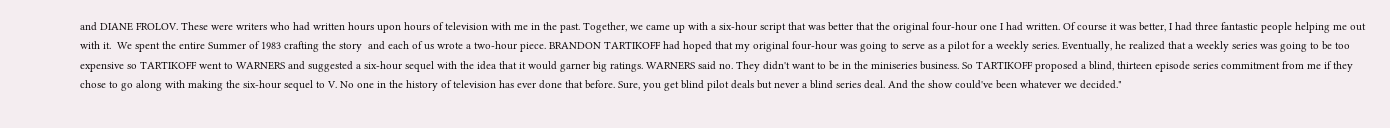and DIANE FROLOV. These were writers who had written hours upon hours of television with me in the past. Together, we came up with a six-hour script that was better that the original four-hour one I had written. Of course it was better, I had three fantastic people helping me out with it.  We spent the entire Summer of 1983 crafting the story  and each of us wrote a two-hour piece. BRANDON TARTIKOFF had hoped that my original four-hour was going to serve as a pilot for a weekly series. Eventually, he realized that a weekly series was going to be too expensive so TARTIKOFF went to WARNERS and suggested a six-hour sequel with the idea that it would garner big ratings. WARNERS said no. They didn't want to be in the miniseries business. So TARTIKOFF proposed a blind, thirteen episode series commitment from me if they chose to go along with making the six-hour sequel to V. No one in the history of television has ever done that before. Sure, you get blind pilot deals but never a blind series deal. And the show could've been whatever we decided."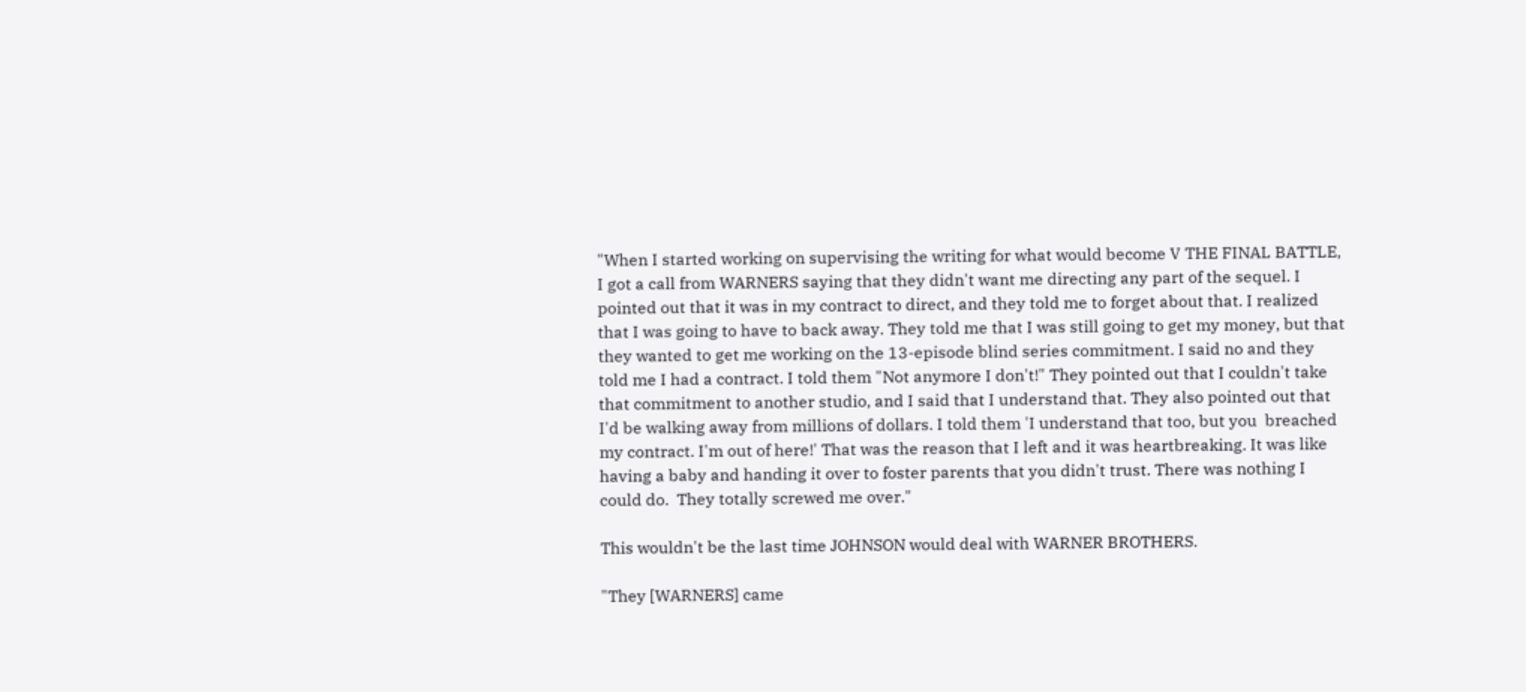"When I started working on supervising the writing for what would become V THE FINAL BATTLE, I got a call from WARNERS saying that they didn't want me directing any part of the sequel. I pointed out that it was in my contract to direct, and they told me to forget about that. I realized that I was going to have to back away. They told me that I was still going to get my money, but that they wanted to get me working on the 13-episode blind series commitment. I said no and they told me I had a contract. I told them "Not anymore I don't!" They pointed out that I couldn't take that commitment to another studio, and I said that I understand that. They also pointed out that I'd be walking away from millions of dollars. I told them 'I understand that too, but you  breached my contract. I'm out of here!' That was the reason that I left and it was heartbreaking. It was like having a baby and handing it over to foster parents that you didn't trust. There was nothing I could do.  They totally screwed me over."

This wouldn't be the last time JOHNSON would deal with WARNER BROTHERS.

"They [WARNERS] came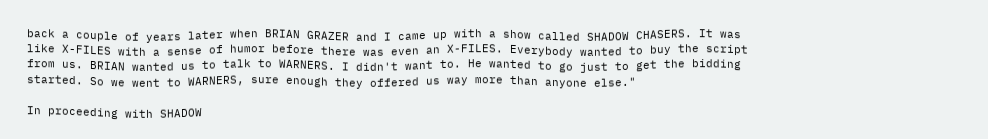back a couple of years later when BRIAN GRAZER and I came up with a show called SHADOW CHASERS. It was like X-FILES with a sense of humor before there was even an X-FILES. Everybody wanted to buy the script from us. BRIAN wanted us to talk to WARNERS. I didn't want to. He wanted to go just to get the bidding started. So we went to WARNERS, sure enough they offered us way more than anyone else."

In proceeding with SHADOW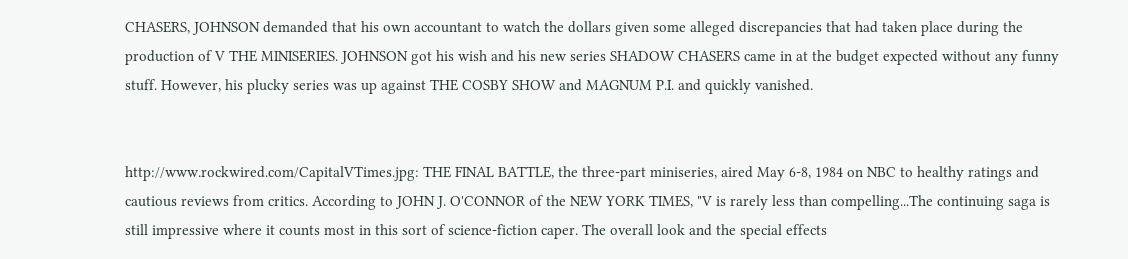CHASERS, JOHNSON demanded that his own accountant to watch the dollars given some alleged discrepancies that had taken place during the production of V THE MINISERIES. JOHNSON got his wish and his new series SHADOW CHASERS came in at the budget expected without any funny stuff. However, his plucky series was up against THE COSBY SHOW and MAGNUM P.I. and quickly vanished.


http://www.rockwired.com/CapitalVTimes.jpg: THE FINAL BATTLE, the three-part miniseries, aired May 6-8, 1984 on NBC to healthy ratings and cautious reviews from critics. According to JOHN J. O'CONNOR of the NEW YORK TIMES, "V is rarely less than compelling...The continuing saga is still impressive where it counts most in this sort of science-fiction caper. The overall look and the special effects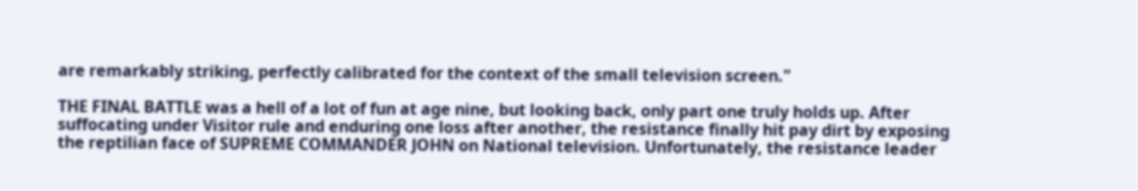are remarkably striking, perfectly calibrated for the context of the small television screen."

THE FINAL BATTLE was a hell of a lot of fun at age nine, but looking back, only part one truly holds up. After suffocating under Visitor rule and enduring one loss after another, the resistance finally hit pay dirt by exposing the reptilian face of SUPREME COMMANDER JOHN on National television. Unfortunately, the resistance leader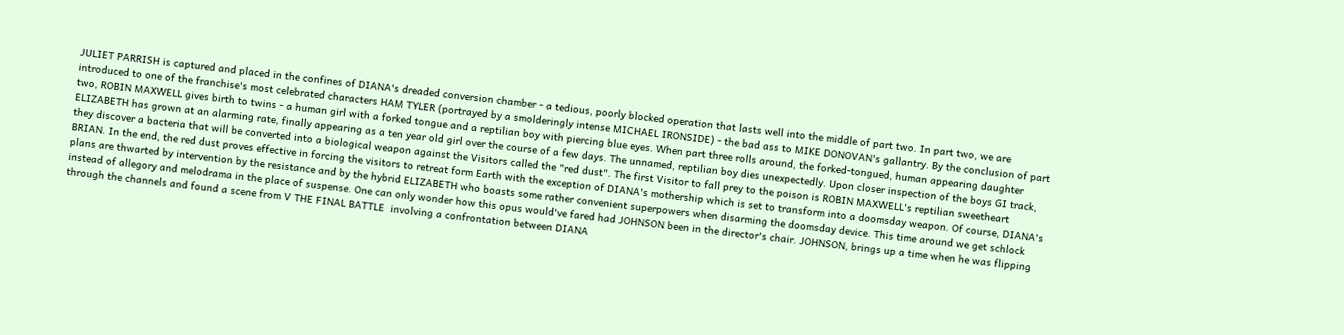JULIET PARRISH is captured and placed in the confines of DIANA's dreaded conversion chamber - a tedious, poorly blocked operation that lasts well into the middle of part two. In part two, we are introduced to one of the franchise's most celebrated characters HAM TYLER (portrayed by a smolderingly intense MICHAEL IRONSIDE) - the bad ass to MIKE DONOVAN's gallantry. By the conclusion of part two, ROBIN MAXWELL gives birth to twins - a human girl with a forked tongue and a reptilian boy with piercing blue eyes. When part three rolls around, the forked-tongued, human appearing daughter ELIZABETH has grown at an alarming rate, finally appearing as a ten year old girl over the course of a few days. The unnamed, reptilian boy dies unexpectedly. Upon closer inspection of the boys GI track, they discover a bacteria that will be converted into a biological weapon against the Visitors called the "red dust". The first Visitor to fall prey to the poison is ROBIN MAXWELL's reptilian sweetheart BRIAN. In the end, the red dust proves effective in forcing the visitors to retreat form Earth with the exception of DIANA's mothership which is set to transform into a doomsday weapon. Of course, DIANA's plans are thwarted by intervention by the resistance and by the hybrid ELIZABETH who boasts some rather convenient superpowers when disarming the doomsday device. This time around we get schlock instead of allegory and melodrama in the place of suspense. One can only wonder how this opus would've fared had JOHNSON been in the director's chair. JOHNSON, brings up a time when he was flipping through the channels and found a scene from V THE FINAL BATTLE  involving a confrontation between DIANA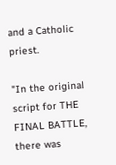and a Catholic priest.

"In the original script for THE FINAL BATTLE, there was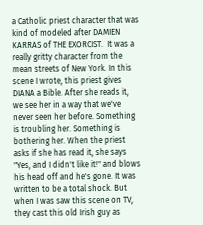a Catholic priest character that was kind of modeled after DAMIEN KARRAS of THE EXORCIST.  It was a really gritty character from the mean streets of New York. In this scene I wrote, this priest gives DIANA a Bible. After she reads it, we see her in a way that we've never seen her before. Something is troubling her. Something is bothering her. When the priest asks if she has read it, she says "Yes, and I didn't like it!" and blows his head off and he's gone. It was written to be a total shock. But when I was saw this scene on TV, they cast this old Irish guy as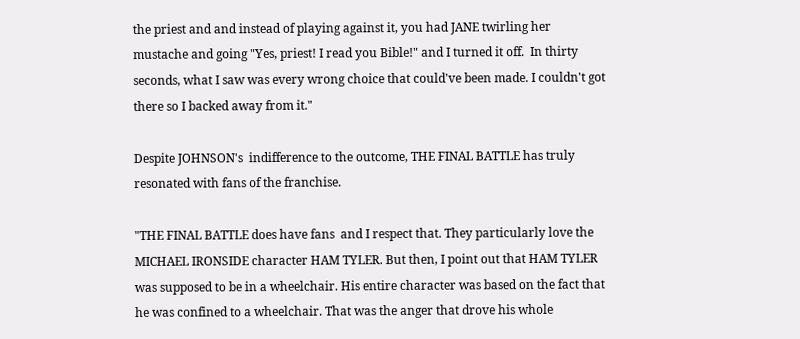the priest and and instead of playing against it, you had JANE twirling her mustache and going "Yes, priest! I read you Bible!" and I turned it off.  In thirty seconds, what I saw was every wrong choice that could've been made. I couldn't got there so I backed away from it."

Despite JOHNSON's  indifference to the outcome, THE FINAL BATTLE has truly resonated with fans of the franchise.

"THE FINAL BATTLE does have fans  and I respect that. They particularly love the MICHAEL IRONSIDE character HAM TYLER. But then, I point out that HAM TYLER was supposed to be in a wheelchair. His entire character was based on the fact that he was confined to a wheelchair. That was the anger that drove his whole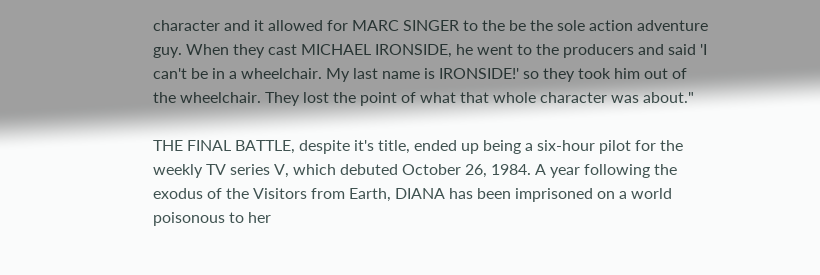character and it allowed for MARC SINGER to the be the sole action adventure guy. When they cast MICHAEL IRONSIDE, he went to the producers and said 'I can't be in a wheelchair. My last name is IRONSIDE!' so they took him out of the wheelchair. They lost the point of what that whole character was about."

THE FINAL BATTLE, despite it's title, ended up being a six-hour pilot for the weekly TV series V, which debuted October 26, 1984. A year following the exodus of the Visitors from Earth, DIANA has been imprisoned on a world poisonous to her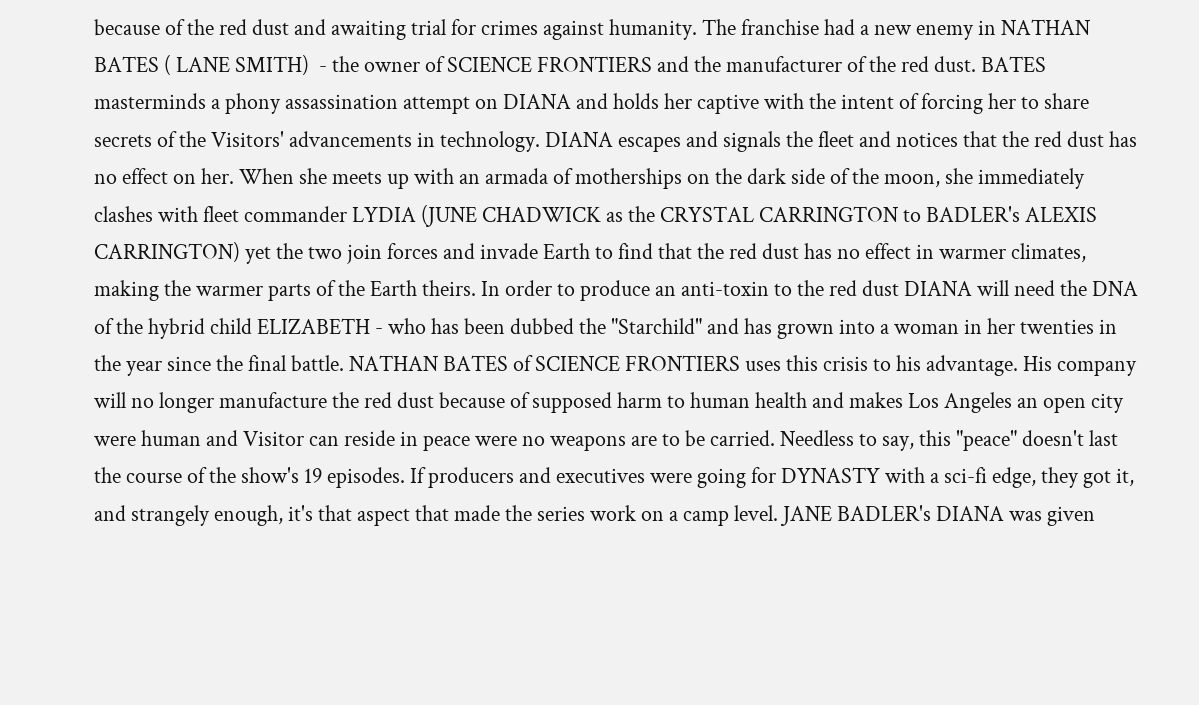because of the red dust and awaiting trial for crimes against humanity. The franchise had a new enemy in NATHAN BATES ( LANE SMITH)  - the owner of SCIENCE FRONTIERS and the manufacturer of the red dust. BATES masterminds a phony assassination attempt on DIANA and holds her captive with the intent of forcing her to share secrets of the Visitors' advancements in technology. DIANA escapes and signals the fleet and notices that the red dust has no effect on her. When she meets up with an armada of motherships on the dark side of the moon, she immediately clashes with fleet commander LYDIA (JUNE CHADWICK as the CRYSTAL CARRINGTON to BADLER's ALEXIS CARRINGTON) yet the two join forces and invade Earth to find that the red dust has no effect in warmer climates, making the warmer parts of the Earth theirs. In order to produce an anti-toxin to the red dust DIANA will need the DNA of the hybrid child ELIZABETH - who has been dubbed the "Starchild" and has grown into a woman in her twenties in the year since the final battle. NATHAN BATES of SCIENCE FRONTIERS uses this crisis to his advantage. His company will no longer manufacture the red dust because of supposed harm to human health and makes Los Angeles an open city were human and Visitor can reside in peace were no weapons are to be carried. Needless to say, this "peace" doesn't last the course of the show's 19 episodes. If producers and executives were going for DYNASTY with a sci-fi edge, they got it, and strangely enough, it's that aspect that made the series work on a camp level. JANE BADLER's DIANA was given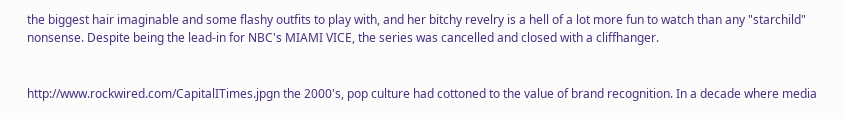the biggest hair imaginable and some flashy outfits to play with, and her bitchy revelry is a hell of a lot more fun to watch than any "starchild" nonsense. Despite being the lead-in for NBC's MIAMI VICE, the series was cancelled and closed with a cliffhanger.


http://www.rockwired.com/CapitalITimes.jpgn the 2000's, pop culture had cottoned to the value of brand recognition. In a decade where media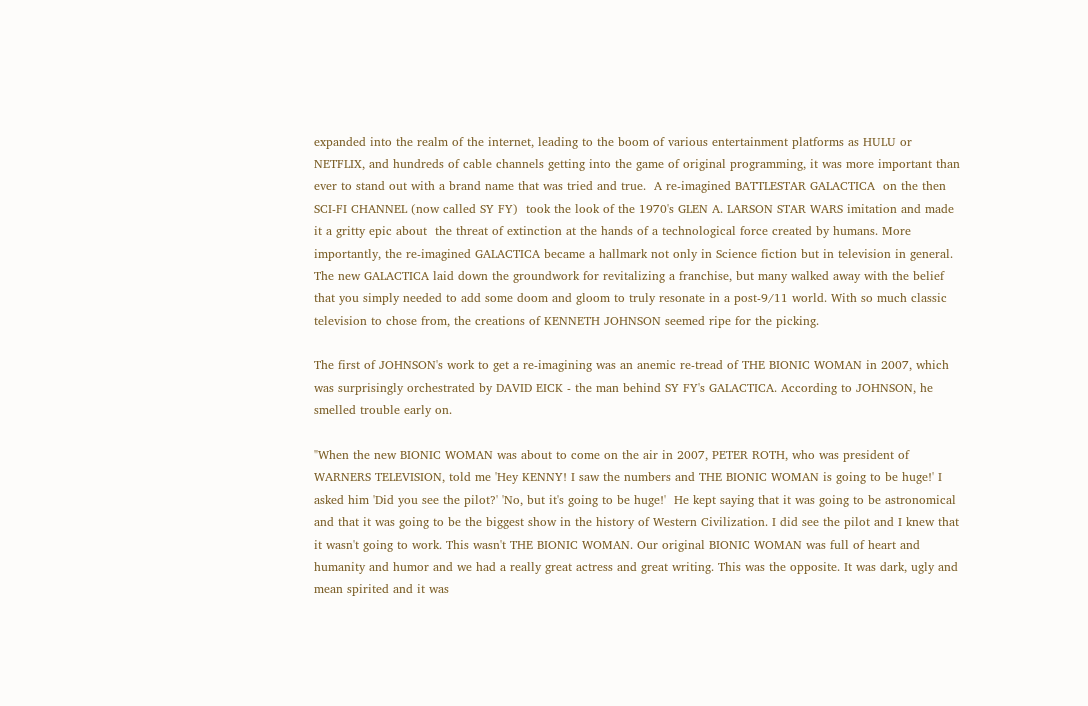expanded into the realm of the internet, leading to the boom of various entertainment platforms as HULU or NETFLIX, and hundreds of cable channels getting into the game of original programming, it was more important than ever to stand out with a brand name that was tried and true.  A re-imagined BATTLESTAR GALACTICA  on the then SCI-FI CHANNEL (now called SY FY)  took the look of the 1970's GLEN A. LARSON STAR WARS imitation and made it a gritty epic about  the threat of extinction at the hands of a technological force created by humans. More importantly, the re-imagined GALACTICA became a hallmark not only in Science fiction but in television in general. The new GALACTICA laid down the groundwork for revitalizing a franchise, but many walked away with the belief that you simply needed to add some doom and gloom to truly resonate in a post-9/11 world. With so much classic television to chose from, the creations of KENNETH JOHNSON seemed ripe for the picking.

The first of JOHNSON's work to get a re-imagining was an anemic re-tread of THE BIONIC WOMAN in 2007, which was surprisingly orchestrated by DAVID EICK - the man behind SY FY's GALACTICA. According to JOHNSON, he smelled trouble early on.

"When the new BIONIC WOMAN was about to come on the air in 2007, PETER ROTH, who was president of WARNERS TELEVISION, told me 'Hey KENNY! I saw the numbers and THE BIONIC WOMAN is going to be huge!' I asked him 'Did you see the pilot?' 'No, but it's going to be huge!'  He kept saying that it was going to be astronomical and that it was going to be the biggest show in the history of Western Civilization. I did see the pilot and I knew that it wasn't going to work. This wasn't THE BIONIC WOMAN. Our original BIONIC WOMAN was full of heart and humanity and humor and we had a really great actress and great writing. This was the opposite. It was dark, ugly and mean spirited and it was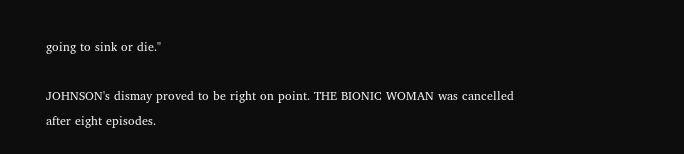going to sink or die."

JOHNSON's dismay proved to be right on point. THE BIONIC WOMAN was cancelled after eight episodes.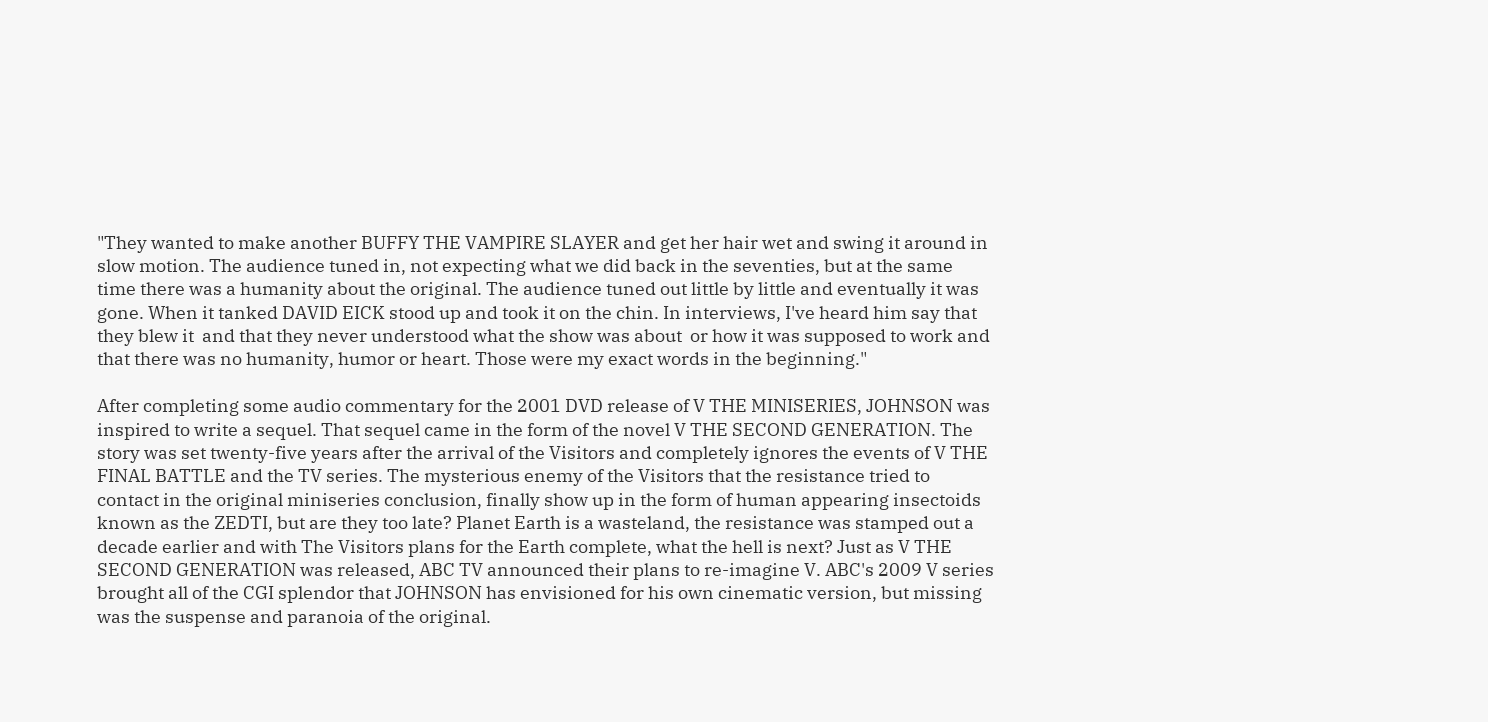"They wanted to make another BUFFY THE VAMPIRE SLAYER and get her hair wet and swing it around in slow motion. The audience tuned in, not expecting what we did back in the seventies, but at the same time there was a humanity about the original. The audience tuned out little by little and eventually it was gone. When it tanked DAVID EICK stood up and took it on the chin. In interviews, I've heard him say that they blew it  and that they never understood what the show was about  or how it was supposed to work and that there was no humanity, humor or heart. Those were my exact words in the beginning."

After completing some audio commentary for the 2001 DVD release of V THE MINISERIES, JOHNSON was inspired to write a sequel. That sequel came in the form of the novel V THE SECOND GENERATION. The story was set twenty-five years after the arrival of the Visitors and completely ignores the events of V THE FINAL BATTLE and the TV series. The mysterious enemy of the Visitors that the resistance tried to contact in the original miniseries conclusion, finally show up in the form of human appearing insectoids known as the ZEDTI, but are they too late? Planet Earth is a wasteland, the resistance was stamped out a decade earlier and with The Visitors plans for the Earth complete, what the hell is next? Just as V THE SECOND GENERATION was released, ABC TV announced their plans to re-imagine V. ABC's 2009 V series brought all of the CGI splendor that JOHNSON has envisioned for his own cinematic version, but missing was the suspense and paranoia of the original.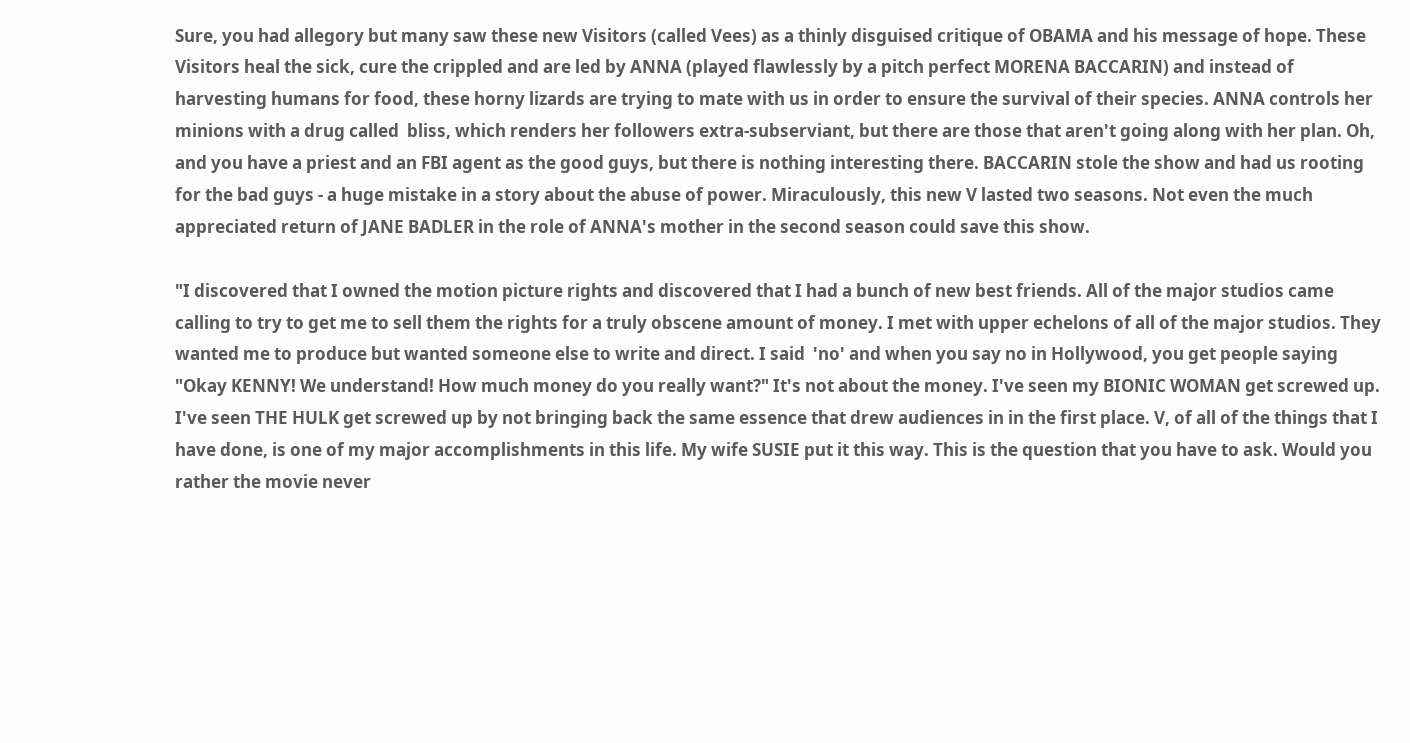Sure, you had allegory but many saw these new Visitors (called Vees) as a thinly disguised critique of OBAMA and his message of hope. These Visitors heal the sick, cure the crippled and are led by ANNA (played flawlessly by a pitch perfect MORENA BACCARIN) and instead of harvesting humans for food, these horny lizards are trying to mate with us in order to ensure the survival of their species. ANNA controls her minions with a drug called  bliss, which renders her followers extra-subserviant, but there are those that aren't going along with her plan. Oh, and you have a priest and an FBI agent as the good guys, but there is nothing interesting there. BACCARIN stole the show and had us rooting for the bad guys - a huge mistake in a story about the abuse of power. Miraculously, this new V lasted two seasons. Not even the much appreciated return of JANE BADLER in the role of ANNA's mother in the second season could save this show.

"I discovered that I owned the motion picture rights and discovered that I had a bunch of new best friends. All of the major studios came calling to try to get me to sell them the rights for a truly obscene amount of money. I met with upper echelons of all of the major studios. They wanted me to produce but wanted someone else to write and direct. I said  'no' and when you say no in Hollywood, you get people saying "Okay KENNY! We understand! How much money do you really want?" It's not about the money. I've seen my BIONIC WOMAN get screwed up.  I've seen THE HULK get screwed up by not bringing back the same essence that drew audiences in in the first place. V, of all of the things that I have done, is one of my major accomplishments in this life. My wife SUSIE put it this way. This is the question that you have to ask. Would you rather the movie never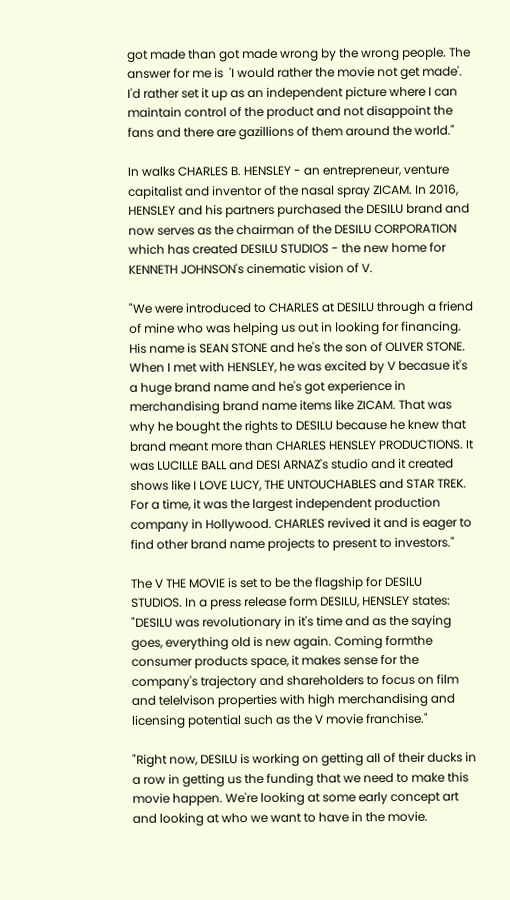got made than got made wrong by the wrong people. The answer for me is  'I would rather the movie not get made'. I'd rather set it up as an independent picture where I can maintain control of the product and not disappoint the fans and there are gazillions of them around the world."

In walks CHARLES B. HENSLEY - an entrepreneur, venture capitalist and inventor of the nasal spray ZICAM. In 2016, HENSLEY and his partners purchased the DESILU brand and now serves as the chairman of the DESILU CORPORATION which has created DESILU STUDIOS - the new home for KENNETH JOHNSON's cinematic vision of V.

"We were introduced to CHARLES at DESILU through a friend of mine who was helping us out in looking for financing. His name is SEAN STONE and he's the son of OLIVER STONE. When I met with HENSLEY, he was excited by V becasue it's a huge brand name and he's got experience in merchandising brand name items like ZICAM. That was why he bought the rights to DESILU because he knew that brand meant more than CHARLES HENSLEY PRODUCTIONS. It was LUCILLE BALL and DESI ARNAZ's studio and it created shows like I LOVE LUCY, THE UNTOUCHABLES and STAR TREK. For a time, it was the largest independent production company in Hollywood. CHARLES revived it and is eager to find other brand name projects to present to investors."

The V THE MOVIE is set to be the flagship for DESILU STUDIOS. In a press release form DESILU, HENSLEY states: "DESILU was revolutionary in it's time and as the saying goes, everything old is new again. Coming formthe consumer products space, it makes sense for the company's trajectory and shareholders to focus on film and telelvison properties with high merchandising and licensing potential such as the V movie franchise."

"Right now, DESILU is working on getting all of their ducks in a row in getting us the funding that we need to make this movie happen. We're looking at some early concept art and looking at who we want to have in the movie.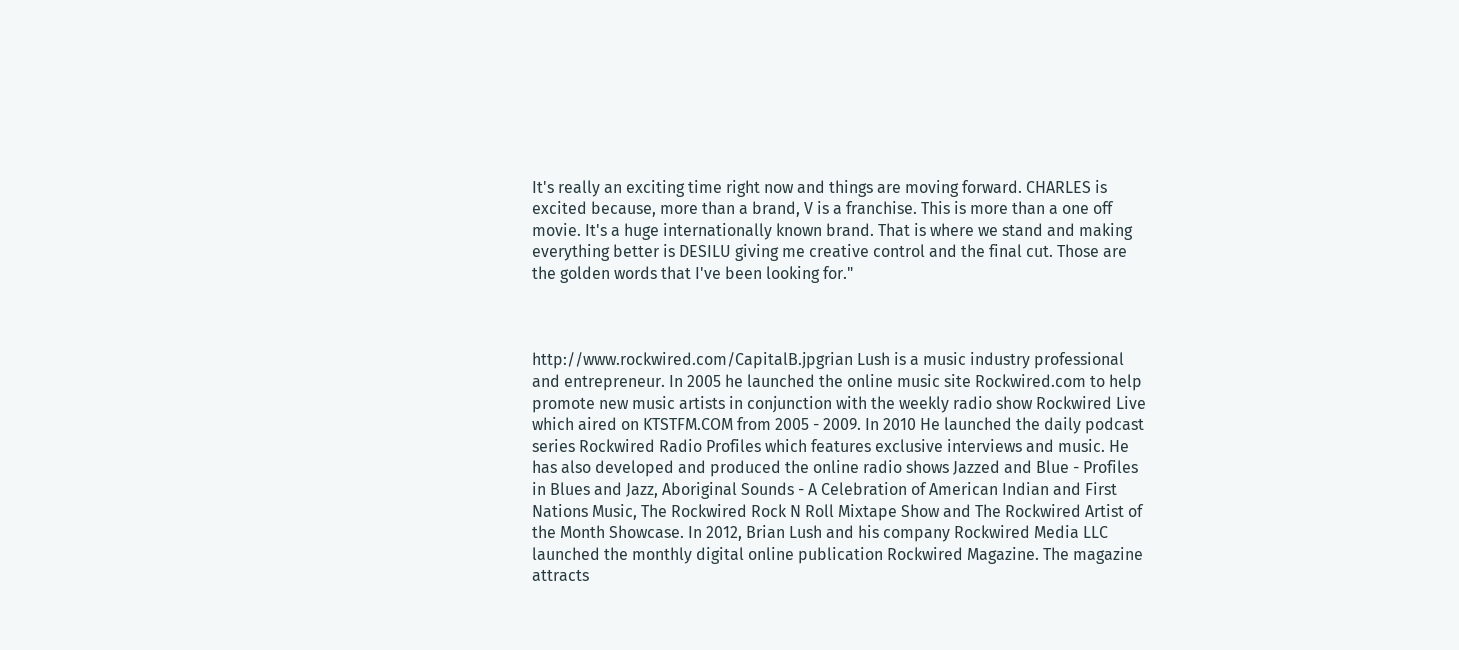It's really an exciting time right now and things are moving forward. CHARLES is excited because, more than a brand, V is a franchise. This is more than a one off movie. It's a huge internationally known brand. That is where we stand and making everything better is DESILU giving me creative control and the final cut. Those are the golden words that I've been looking for."



http://www.rockwired.com/CapitalB.jpgrian Lush is a music industry professional and entrepreneur. In 2005 he launched the online music site Rockwired.com to help promote new music artists in conjunction with the weekly radio show Rockwired Live which aired on KTSTFM.COM from 2005 - 2009. In 2010 He launched the daily podcast series Rockwired Radio Profiles which features exclusive interviews and music. He has also developed and produced the online radio shows Jazzed and Blue - Profiles in Blues and Jazz, Aboriginal Sounds - A Celebration of American Indian and First Nations Music, The Rockwired Rock N Roll Mixtape Show and The Rockwired Artist of the Month Showcase. In 2012, Brian Lush and his company Rockwired Media LLC launched the monthly digital online publication Rockwired Magazine. The magazine attracts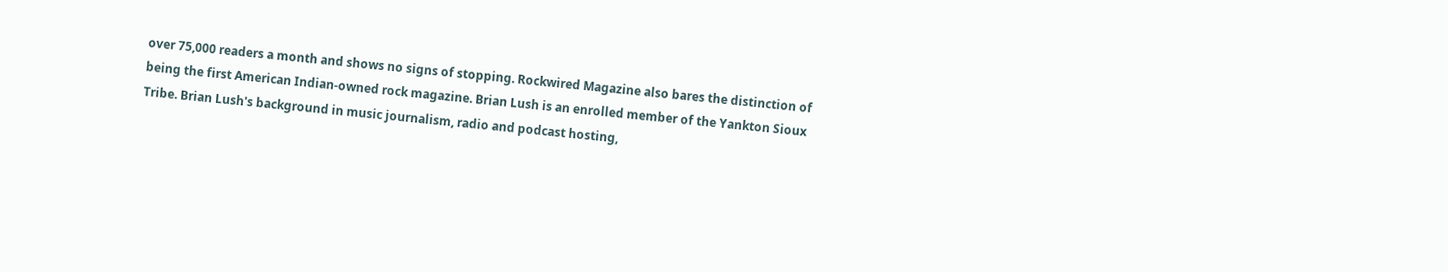over 75,000 readers a month and shows no signs of stopping. Rockwired Magazine also bares the distinction of being the first American Indian-owned rock magazine. Brian Lush is an enrolled member of the Yankton Sioux Tribe. Brian Lush's background in music journalism, radio and podcast hosting,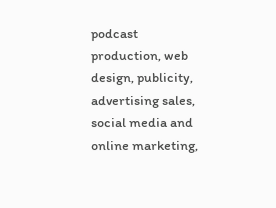podcast production, web design, publicity, advertising sales, social media and online marketing,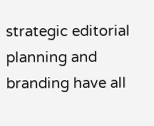strategic editorial planning and branding have all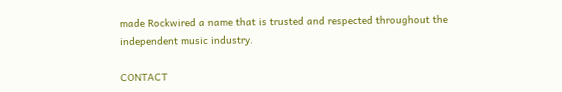made Rockwired a name that is trusted and respected throughout the independent music industry.

CONTACT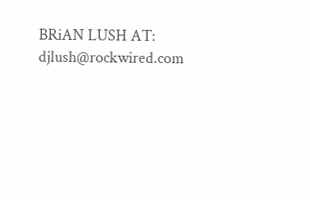BRiAN LUSH AT: djlush@rockwired.com